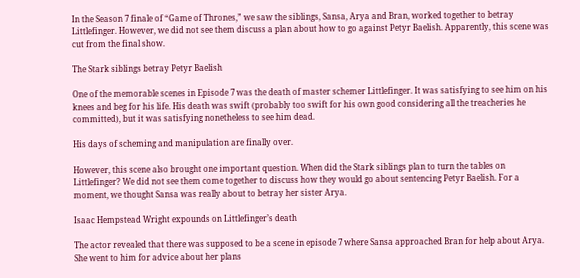In the Season 7 finale of “Game of Thrones,” we saw the siblings, Sansa, Arya and Bran, worked together to betray Littlefinger. However, we did not see them discuss a plan about how to go against Petyr Baelish. Apparently, this scene was cut from the final show.

The Stark siblings betray Petyr Baelish

One of the memorable scenes in Episode 7 was the death of master schemer Littlefinger. It was satisfying to see him on his knees and beg for his life. His death was swift (probably too swift for his own good considering all the treacheries he committed), but it was satisfying nonetheless to see him dead.

His days of scheming and manipulation are finally over.

However, this scene also brought one important question. When did the Stark siblings plan to turn the tables on Littlefinger? We did not see them come together to discuss how they would go about sentencing Petyr Baelish. For a moment, we thought Sansa was really about to betray her sister Arya.

Isaac Hempstead Wright expounds on Littlefinger’s death

The actor revealed that there was supposed to be a scene in episode 7 where Sansa approached Bran for help about Arya. She went to him for advice about her plans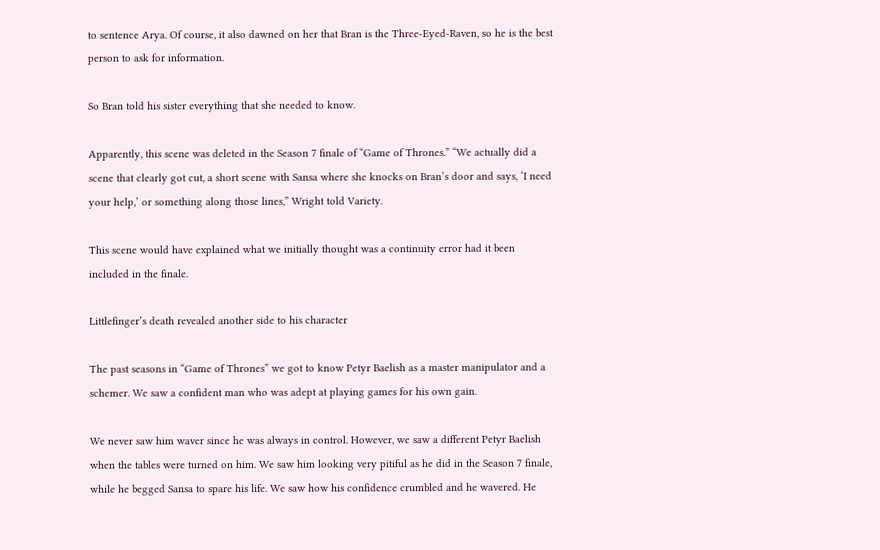to sentence Arya. Of course, it also dawned on her that Bran is the Three-Eyed-Raven, so he is the best person to ask for information.

So Bran told his sister everything that she needed to know.

Apparently, this scene was deleted in the Season 7 finale of “Game of Thrones.” “We actually did a scene that clearly got cut, a short scene with Sansa where she knocks on Bran’s door and says, ‘I need your help,’ or something along those lines,” Wright told Variety.

This scene would have explained what we initially thought was a continuity error had it been included in the finale.

Littlefinger’s death revealed another side to his character

The past seasons in “Game of Thrones” we got to know Petyr Baelish as a master manipulator and a schemer. We saw a confident man who was adept at playing games for his own gain.

We never saw him waver since he was always in control. However, we saw a different Petyr Baelish when the tables were turned on him. We saw him looking very pitiful as he did in the Season 7 finale, while he begged Sansa to spare his life. We saw how his confidence crumbled and he wavered. He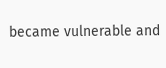became vulnerable and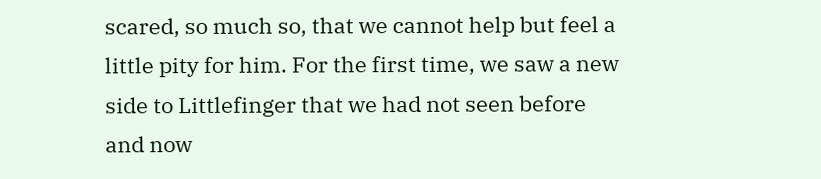scared, so much so, that we cannot help but feel a little pity for him. For the first time, we saw a new side to Littlefinger that we had not seen before and now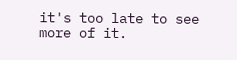it's too late to see more of it.